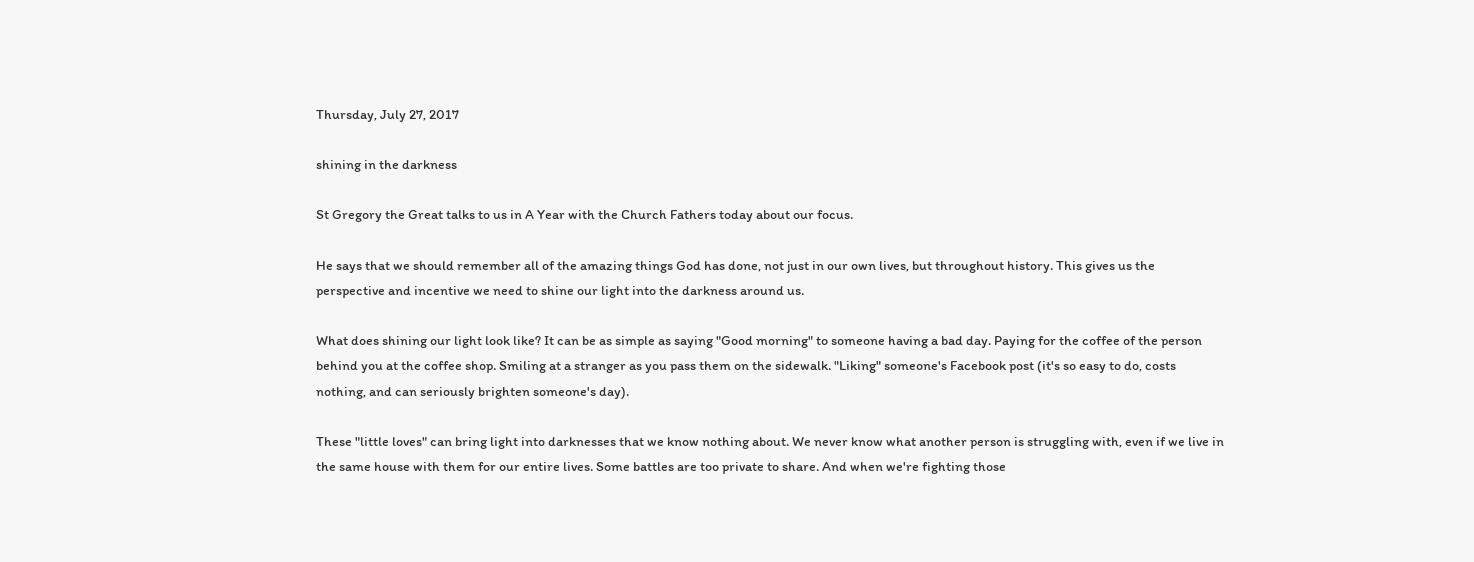Thursday, July 27, 2017

shining in the darkness

St Gregory the Great talks to us in A Year with the Church Fathers today about our focus.

He says that we should remember all of the amazing things God has done, not just in our own lives, but throughout history. This gives us the perspective and incentive we need to shine our light into the darkness around us.

What does shining our light look like? It can be as simple as saying "Good morning" to someone having a bad day. Paying for the coffee of the person behind you at the coffee shop. Smiling at a stranger as you pass them on the sidewalk. "Liking" someone's Facebook post (it's so easy to do, costs nothing, and can seriously brighten someone's day).

These "little loves" can bring light into darknesses that we know nothing about. We never know what another person is struggling with, even if we live in the same house with them for our entire lives. Some battles are too private to share. And when we're fighting those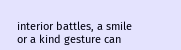interior battles, a smile or a kind gesture can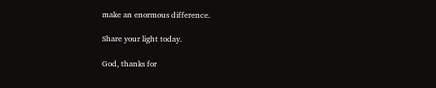make an enormous difference.

Share your light today.

God, thanks for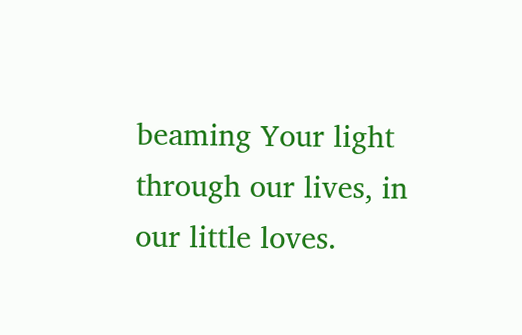beaming Your light through our lives, in our little loves.